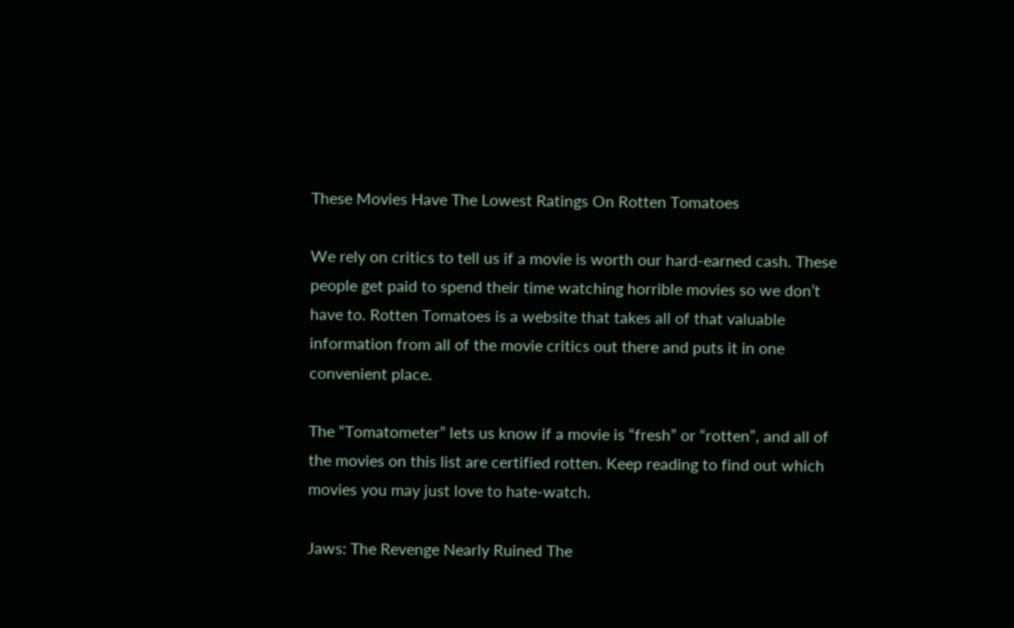These Movies Have The Lowest Ratings On Rotten Tomatoes

We rely on critics to tell us if a movie is worth our hard-earned cash. These people get paid to spend their time watching horrible movies so we don’t have to. Rotten Tomatoes is a website that takes all of that valuable information from all of the movie critics out there and puts it in one convenient place.

The “Tomatometer” lets us know if a movie is “fresh” or “rotten”, and all of the movies on this list are certified rotten. Keep reading to find out which movies you may just love to hate-watch.

Jaws: The Revenge Nearly Ruined The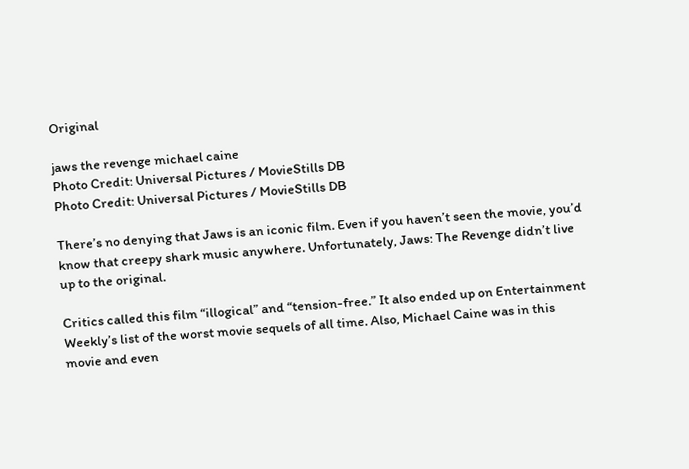Original

jaws the revenge michael caine
Photo Credit: Universal Pictures / MovieStills DB
Photo Credit: Universal Pictures / MovieStills DB

There’s no denying that Jaws is an iconic film. Even if you haven’t seen the movie, you’d know that creepy shark music anywhere. Unfortunately, Jaws: The Revenge didn’t live up to the original.

Critics called this film “illogical” and “tension-free.” It also ended up on Entertainment Weekly’s list of the worst movie sequels of all time. Also, Michael Caine was in this movie and even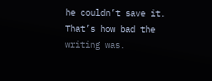he couldn’t save it. That’s how bad the writing was.